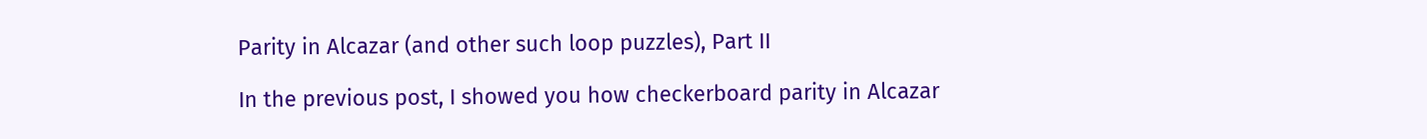Parity in Alcazar (and other such loop puzzles), Part II

In the previous post, I showed you how checkerboard parity in Alcazar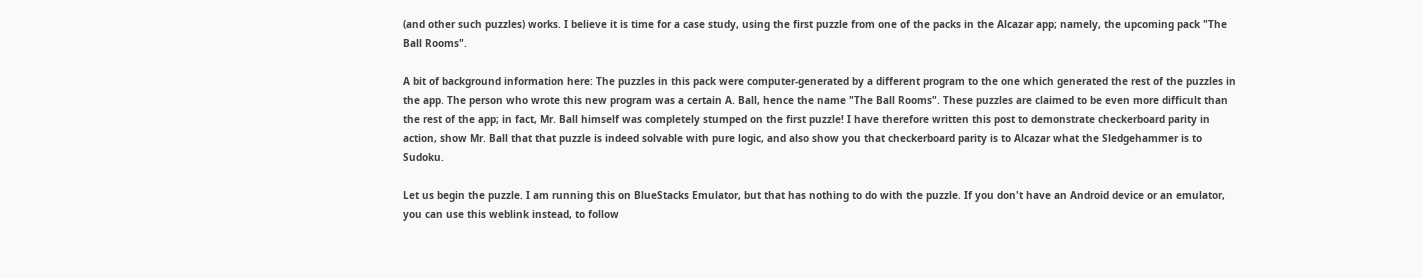(and other such puzzles) works. I believe it is time for a case study, using the first puzzle from one of the packs in the Alcazar app; namely, the upcoming pack "The Ball Rooms".

A bit of background information here: The puzzles in this pack were computer-generated by a different program to the one which generated the rest of the puzzles in the app. The person who wrote this new program was a certain A. Ball, hence the name "The Ball Rooms". These puzzles are claimed to be even more difficult than the rest of the app; in fact, Mr. Ball himself was completely stumped on the first puzzle! I have therefore written this post to demonstrate checkerboard parity in action, show Mr. Ball that that puzzle is indeed solvable with pure logic, and also show you that checkerboard parity is to Alcazar what the Sledgehammer is to Sudoku.

Let us begin the puzzle. I am running this on BlueStacks Emulator, but that has nothing to do with the puzzle. If you don't have an Android device or an emulator, you can use this weblink instead, to follow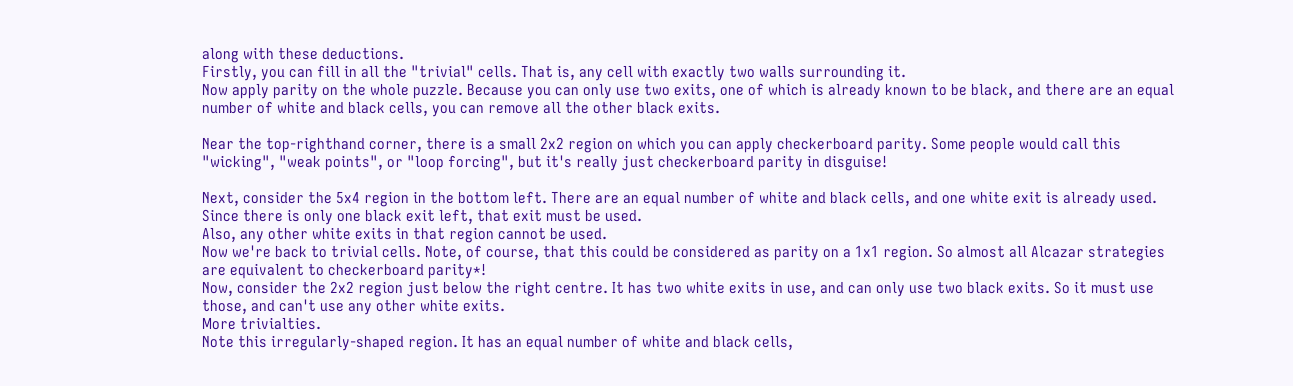along with these deductions.
Firstly, you can fill in all the "trivial" cells. That is, any cell with exactly two walls surrounding it.
Now apply parity on the whole puzzle. Because you can only use two exits, one of which is already known to be black, and there are an equal number of white and black cells, you can remove all the other black exits.

Near the top-righthand corner, there is a small 2x2 region on which you can apply checkerboard parity. Some people would call this "wicking", "weak points", or "loop forcing", but it's really just checkerboard parity in disguise!

Next, consider the 5x4 region in the bottom left. There are an equal number of white and black cells, and one white exit is already used. Since there is only one black exit left, that exit must be used.
Also, any other white exits in that region cannot be used.
Now we're back to trivial cells. Note, of course, that this could be considered as parity on a 1x1 region. So almost all Alcazar strategies are equivalent to checkerboard parity*!
Now, consider the 2x2 region just below the right centre. It has two white exits in use, and can only use two black exits. So it must use those, and can't use any other white exits.
More trivialties.
Note this irregularly-shaped region. It has an equal number of white and black cells,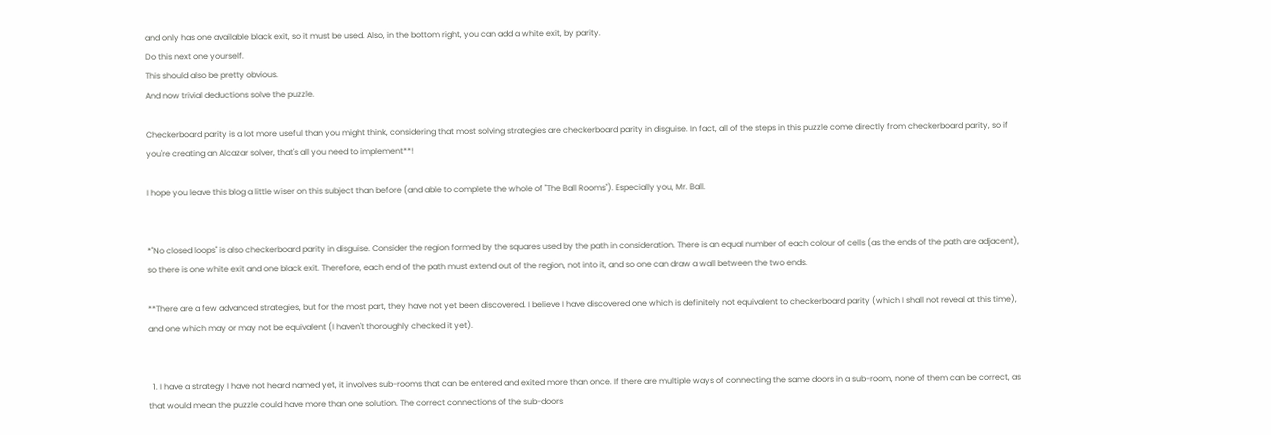and only has one available black exit, so it must be used. Also, in the bottom right, you can add a white exit, by parity.
Do this next one yourself.
This should also be pretty obvious.
And now trivial deductions solve the puzzle.

Checkerboard parity is a lot more useful than you might think, considering that most solving strategies are checkerboard parity in disguise. In fact, all of the steps in this puzzle come directly from checkerboard parity, so if you're creating an Alcazar solver, that's all you need to implement**!

I hope you leave this blog a little wiser on this subject than before (and able to complete the whole of "The Ball Rooms"). Especially you, Mr. Ball.


*"No closed loops" is also checkerboard parity in disguise. Consider the region formed by the squares used by the path in consideration. There is an equal number of each colour of cells (as the ends of the path are adjacent), so there is one white exit and one black exit. Therefore, each end of the path must extend out of the region, not into it, and so one can draw a wall between the two ends.

**There are a few advanced strategies, but for the most part, they have not yet been discovered. I believe I have discovered one which is definitely not equivalent to checkerboard parity (which I shall not reveal at this time), and one which may or may not be equivalent (I haven't thoroughly checked it yet).


  1. I have a strategy I have not heard named yet, it involves sub-rooms that can be entered and exited more than once. If there are multiple ways of connecting the same doors in a sub-room, none of them can be correct, as that would mean the puzzle could have more than one solution. The correct connections of the sub-doors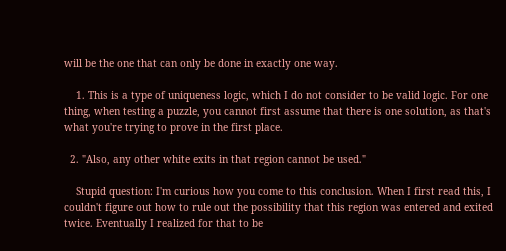will be the one that can only be done in exactly one way.

    1. This is a type of uniqueness logic, which I do not consider to be valid logic. For one thing, when testing a puzzle, you cannot first assume that there is one solution, as that's what you're trying to prove in the first place.

  2. "Also, any other white exits in that region cannot be used."

    Stupid question: I'm curious how you come to this conclusion. When I first read this, I couldn't figure out how to rule out the possibility that this region was entered and exited twice. Eventually I realized for that to be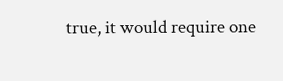true, it would require one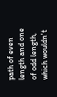path of even length and one of odd length, which wouldn't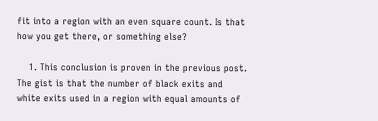fit into a region with an even square count. Is that how you get there, or something else?

    1. This conclusion is proven in the previous post. The gist is that the number of black exits and white exits used in a region with equal amounts of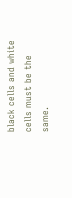black cells and white cells must be the same.